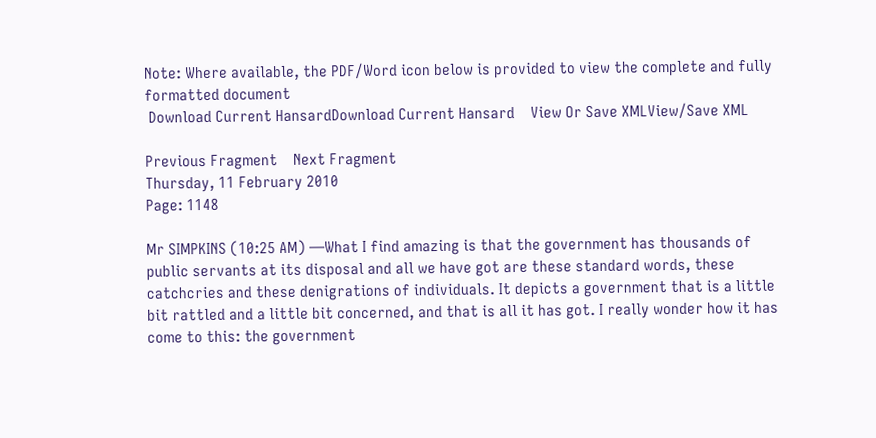Note: Where available, the PDF/Word icon below is provided to view the complete and fully formatted document
 Download Current HansardDownload Current Hansard    View Or Save XMLView/Save XML

Previous Fragment    Next Fragment
Thursday, 11 February 2010
Page: 1148

Mr SIMPKINS (10:25 AM) —What I find amazing is that the government has thousands of public servants at its disposal and all we have got are these standard words, these catchcries and these denigrations of individuals. It depicts a government that is a little bit rattled and a little bit concerned, and that is all it has got. I really wonder how it has come to this: the government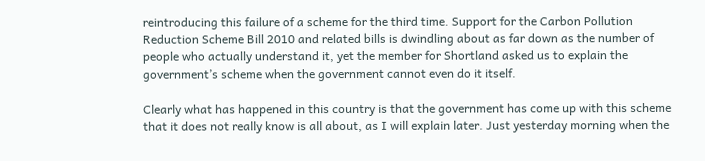reintroducing this failure of a scheme for the third time. Support for the Carbon Pollution Reduction Scheme Bill 2010 and related bills is dwindling about as far down as the number of people who actually understand it, yet the member for Shortland asked us to explain the government’s scheme when the government cannot even do it itself.

Clearly what has happened in this country is that the government has come up with this scheme that it does not really know is all about, as I will explain later. Just yesterday morning when the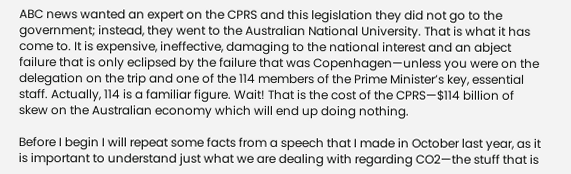ABC news wanted an expert on the CPRS and this legislation they did not go to the government; instead, they went to the Australian National University. That is what it has come to. It is expensive, ineffective, damaging to the national interest and an abject failure that is only eclipsed by the failure that was Copenhagen—unless you were on the delegation on the trip and one of the 114 members of the Prime Minister’s key, essential staff. Actually, 114 is a familiar figure. Wait! That is the cost of the CPRS—$114 billion of skew on the Australian economy which will end up doing nothing.

Before I begin I will repeat some facts from a speech that I made in October last year, as it is important to understand just what we are dealing with regarding CO2—the stuff that is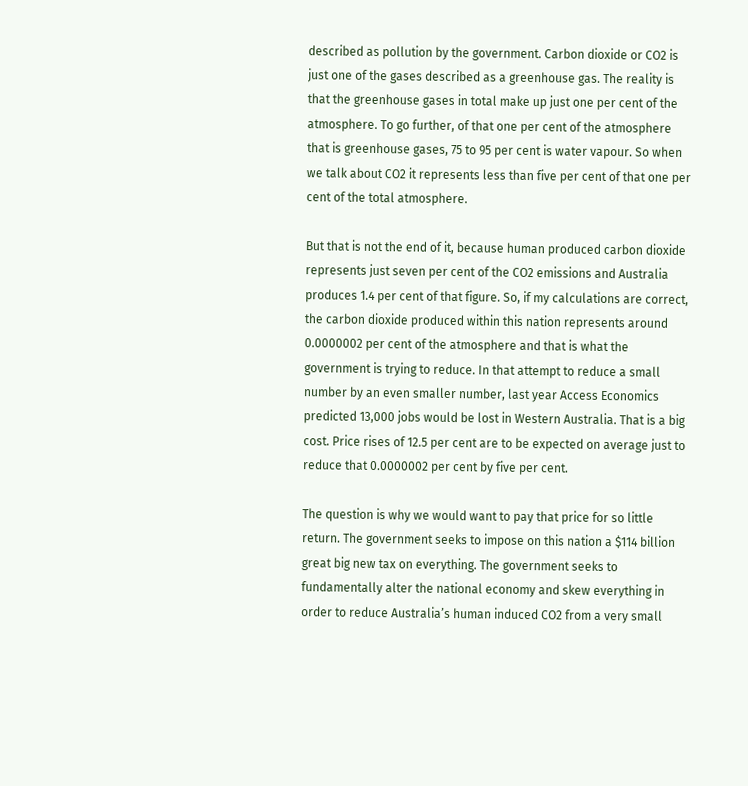described as pollution by the government. Carbon dioxide or CO2 is just one of the gases described as a greenhouse gas. The reality is that the greenhouse gases in total make up just one per cent of the atmosphere. To go further, of that one per cent of the atmosphere that is greenhouse gases, 75 to 95 per cent is water vapour. So when we talk about CO2 it represents less than five per cent of that one per cent of the total atmosphere.

But that is not the end of it, because human produced carbon dioxide represents just seven per cent of the CO2 emissions and Australia produces 1.4 per cent of that figure. So, if my calculations are correct, the carbon dioxide produced within this nation represents around 0.0000002 per cent of the atmosphere and that is what the government is trying to reduce. In that attempt to reduce a small number by an even smaller number, last year Access Economics predicted 13,000 jobs would be lost in Western Australia. That is a big cost. Price rises of 12.5 per cent are to be expected on average just to reduce that 0.0000002 per cent by five per cent.

The question is why we would want to pay that price for so little return. The government seeks to impose on this nation a $114 billion great big new tax on everything. The government seeks to fundamentally alter the national economy and skew everything in order to reduce Australia’s human induced CO2 from a very small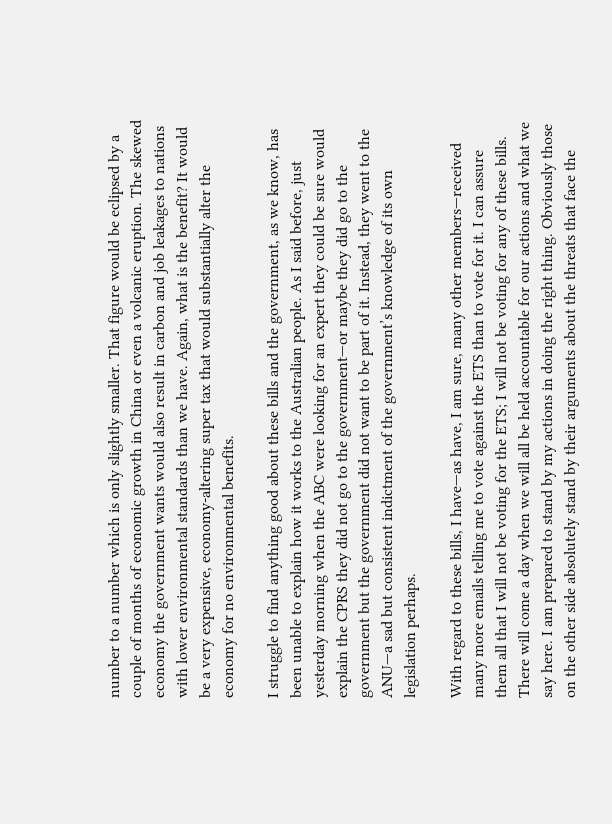number to a number which is only slightly smaller. That figure would be eclipsed by a couple of months of economic growth in China or even a volcanic eruption. The skewed economy the government wants would also result in carbon and job leakages to nations with lower environmental standards than we have. Again, what is the benefit? It would be a very expensive, economy-altering super tax that would substantially alter the economy for no environmental benefits.

I struggle to find anything good about these bills and the government, as we know, has been unable to explain how it works to the Australian people. As I said before, just yesterday morning when the ABC were looking for an expert they could be sure would explain the CPRS they did not go to the government—or maybe they did go to the government but the government did not want to be part of it. Instead, they went to the ANU—a sad but consistent indictment of the government’s knowledge of its own legislation perhaps.

With regard to these bills, I have—as have, I am sure, many other members—received many more emails telling me to vote against the ETS than to vote for it. I can assure them all that I will not be voting for the ETS; I will not be voting for any of these bills. There will come a day when we will all be held accountable for our actions and what we say here. I am prepared to stand by my actions in doing the right thing. Obviously those on the other side absolutely stand by their arguments about the threats that face the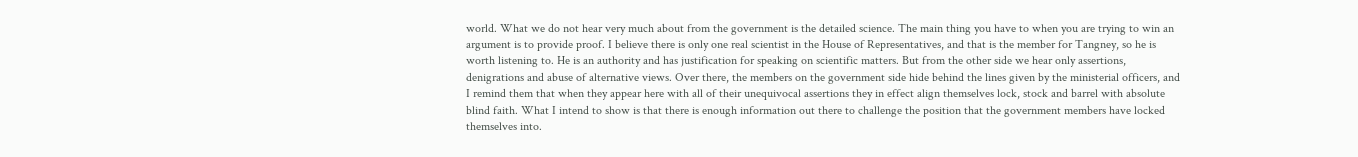world. What we do not hear very much about from the government is the detailed science. The main thing you have to when you are trying to win an argument is to provide proof. I believe there is only one real scientist in the House of Representatives, and that is the member for Tangney, so he is worth listening to. He is an authority and has justification for speaking on scientific matters. But from the other side we hear only assertions, denigrations and abuse of alternative views. Over there, the members on the government side hide behind the lines given by the ministerial officers, and I remind them that when they appear here with all of their unequivocal assertions they in effect align themselves lock, stock and barrel with absolute blind faith. What I intend to show is that there is enough information out there to challenge the position that the government members have locked themselves into.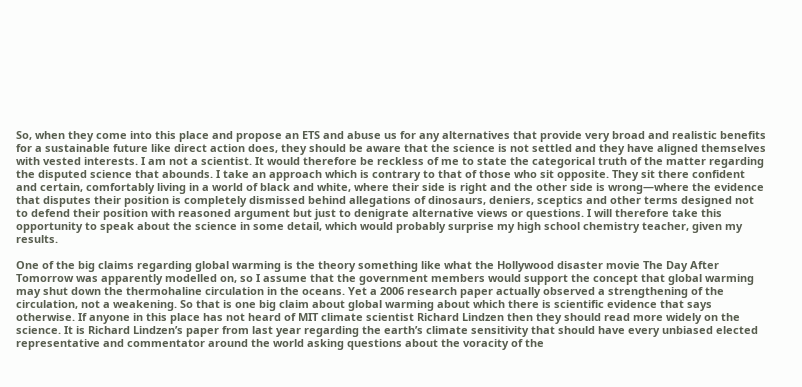So, when they come into this place and propose an ETS and abuse us for any alternatives that provide very broad and realistic benefits for a sustainable future like direct action does, they should be aware that the science is not settled and they have aligned themselves with vested interests. I am not a scientist. It would therefore be reckless of me to state the categorical truth of the matter regarding the disputed science that abounds. I take an approach which is contrary to that of those who sit opposite. They sit there confident and certain, comfortably living in a world of black and white, where their side is right and the other side is wrong—where the evidence that disputes their position is completely dismissed behind allegations of dinosaurs, deniers, sceptics and other terms designed not to defend their position with reasoned argument but just to denigrate alternative views or questions. I will therefore take this opportunity to speak about the science in some detail, which would probably surprise my high school chemistry teacher, given my results.

One of the big claims regarding global warming is the theory something like what the Hollywood disaster movie The Day After Tomorrow was apparently modelled on, so I assume that the government members would support the concept that global warming may shut down the thermohaline circulation in the oceans. Yet a 2006 research paper actually observed a strengthening of the circulation, not a weakening. So that is one big claim about global warming about which there is scientific evidence that says otherwise. If anyone in this place has not heard of MIT climate scientist Richard Lindzen then they should read more widely on the science. It is Richard Lindzen’s paper from last year regarding the earth’s climate sensitivity that should have every unbiased elected representative and commentator around the world asking questions about the voracity of the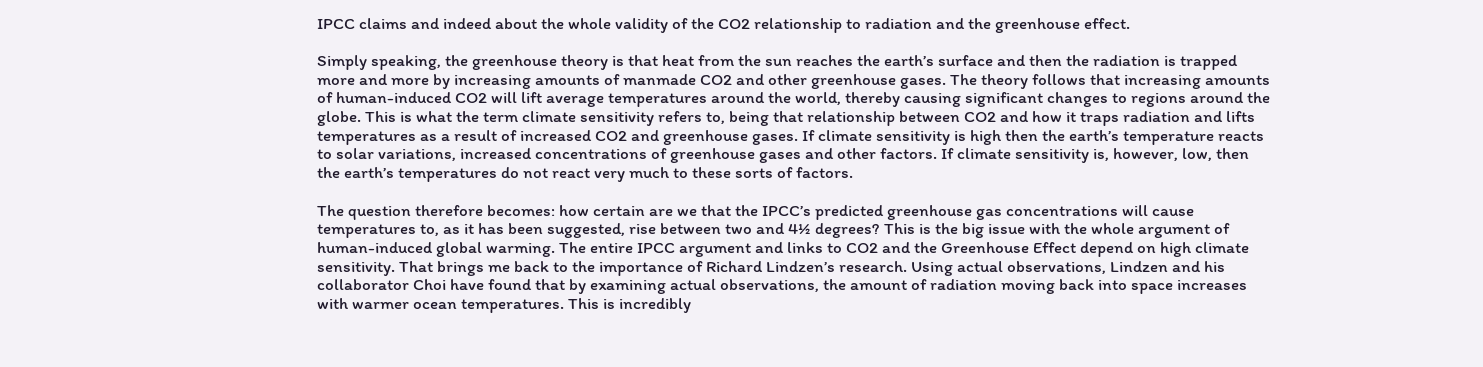IPCC claims and indeed about the whole validity of the CO2 relationship to radiation and the greenhouse effect.

Simply speaking, the greenhouse theory is that heat from the sun reaches the earth’s surface and then the radiation is trapped more and more by increasing amounts of manmade CO2 and other greenhouse gases. The theory follows that increasing amounts of human-induced CO2 will lift average temperatures around the world, thereby causing significant changes to regions around the globe. This is what the term climate sensitivity refers to, being that relationship between CO2 and how it traps radiation and lifts temperatures as a result of increased CO2 and greenhouse gases. If climate sensitivity is high then the earth’s temperature reacts to solar variations, increased concentrations of greenhouse gases and other factors. If climate sensitivity is, however, low, then the earth’s temperatures do not react very much to these sorts of factors.

The question therefore becomes: how certain are we that the IPCC’s predicted greenhouse gas concentrations will cause temperatures to, as it has been suggested, rise between two and 4½ degrees? This is the big issue with the whole argument of human-induced global warming. The entire IPCC argument and links to CO2 and the Greenhouse Effect depend on high climate sensitivity. That brings me back to the importance of Richard Lindzen’s research. Using actual observations, Lindzen and his collaborator Choi have found that by examining actual observations, the amount of radiation moving back into space increases with warmer ocean temperatures. This is incredibly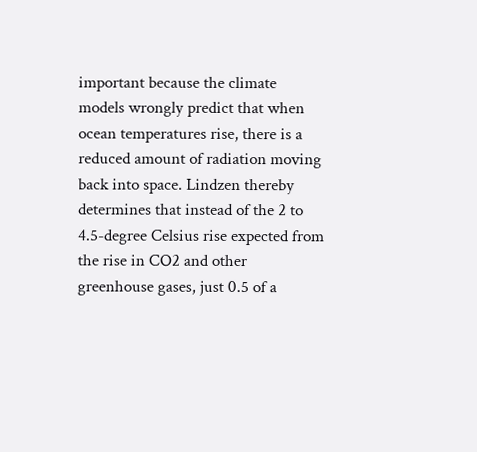important because the climate models wrongly predict that when ocean temperatures rise, there is a reduced amount of radiation moving back into space. Lindzen thereby determines that instead of the 2 to 4.5-degree Celsius rise expected from the rise in CO2 and other greenhouse gases, just 0.5 of a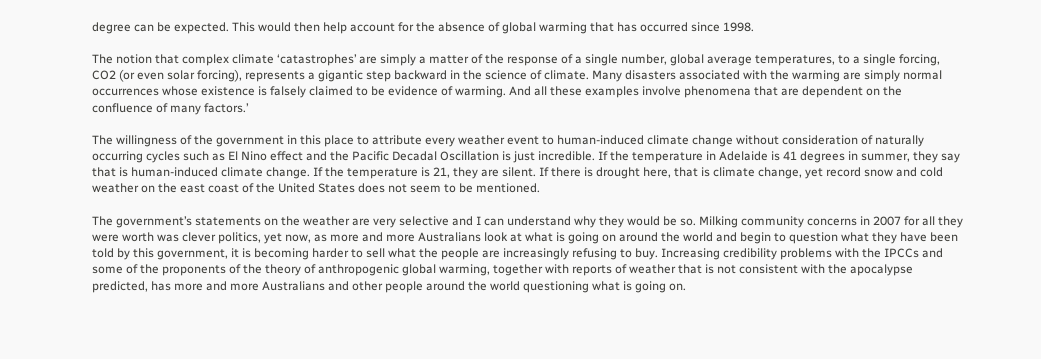degree can be expected. This would then help account for the absence of global warming that has occurred since 1998.

The notion that complex climate ‘catastrophes’ are simply a matter of the response of a single number, global average temperatures, to a single forcing, CO2 (or even solar forcing), represents a gigantic step backward in the science of climate. Many disasters associated with the warming are simply normal occurrences whose existence is falsely claimed to be evidence of warming. And all these examples involve phenomena that are dependent on the confluence of many factors.’

The willingness of the government in this place to attribute every weather event to human-induced climate change without consideration of naturally occurring cycles such as El Nino effect and the Pacific Decadal Oscillation is just incredible. If the temperature in Adelaide is 41 degrees in summer, they say that is human-induced climate change. If the temperature is 21, they are silent. If there is drought here, that is climate change, yet record snow and cold weather on the east coast of the United States does not seem to be mentioned.

The government’s statements on the weather are very selective and I can understand why they would be so. Milking community concerns in 2007 for all they were worth was clever politics, yet now, as more and more Australians look at what is going on around the world and begin to question what they have been told by this government, it is becoming harder to sell what the people are increasingly refusing to buy. Increasing credibility problems with the IPCCs and some of the proponents of the theory of anthropogenic global warming, together with reports of weather that is not consistent with the apocalypse predicted, has more and more Australians and other people around the world questioning what is going on.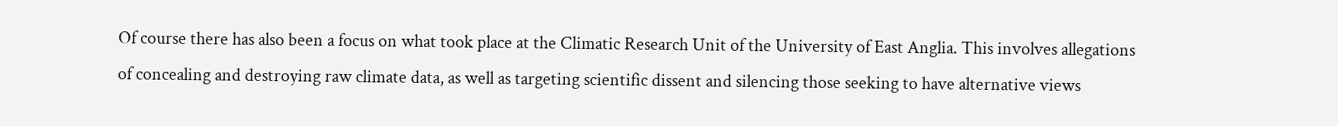Of course there has also been a focus on what took place at the Climatic Research Unit of the University of East Anglia. This involves allegations of concealing and destroying raw climate data, as well as targeting scientific dissent and silencing those seeking to have alternative views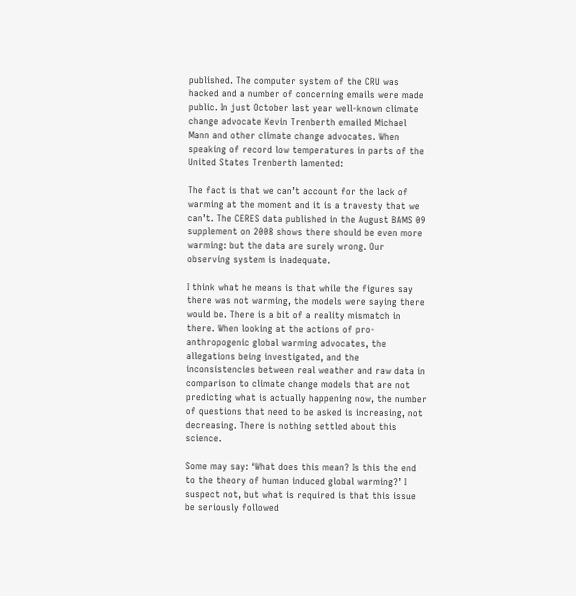published. The computer system of the CRU was hacked and a number of concerning emails were made public. In just October last year well-known climate change advocate Kevin Trenberth emailed Michael Mann and other climate change advocates. When speaking of record low temperatures in parts of the United States Trenberth lamented:

The fact is that we can’t account for the lack of warming at the moment and it is a travesty that we can’t. The CERES data published in the August BAMS 09 supplement on 2008 shows there should be even more warming: but the data are surely wrong. Our observing system is inadequate.

I think what he means is that while the figures say there was not warming, the models were saying there would be. There is a bit of a reality mismatch in there. When looking at the actions of pro-anthropogenic global warming advocates, the allegations being investigated, and the inconsistencies between real weather and raw data in comparison to climate change models that are not predicting what is actually happening now, the number of questions that need to be asked is increasing, not decreasing. There is nothing settled about this science.

Some may say: ‘What does this mean? Is this the end to the theory of human induced global warming?’ I suspect not, but what is required is that this issue be seriously followed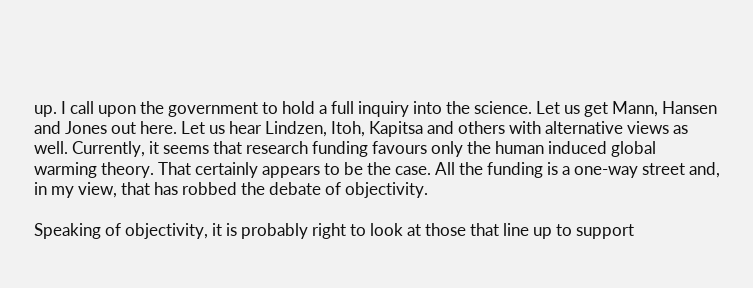up. I call upon the government to hold a full inquiry into the science. Let us get Mann, Hansen and Jones out here. Let us hear Lindzen, Itoh, Kapitsa and others with alternative views as well. Currently, it seems that research funding favours only the human induced global warming theory. That certainly appears to be the case. All the funding is a one-way street and, in my view, that has robbed the debate of objectivity.

Speaking of objectivity, it is probably right to look at those that line up to support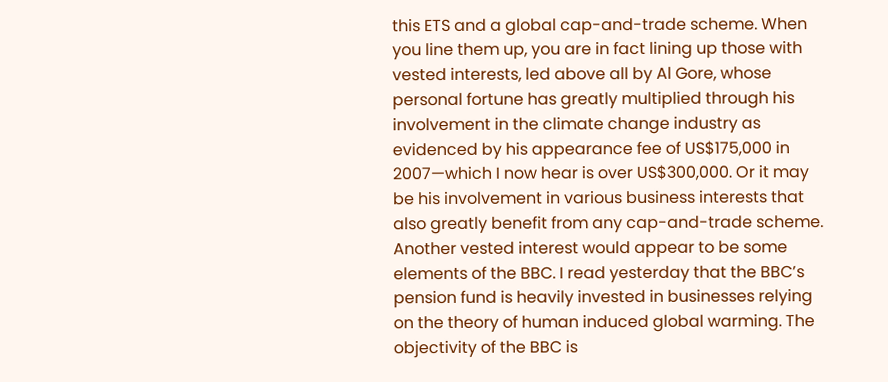this ETS and a global cap-and-trade scheme. When you line them up, you are in fact lining up those with vested interests, led above all by Al Gore, whose personal fortune has greatly multiplied through his involvement in the climate change industry as evidenced by his appearance fee of US$175,000 in 2007—which I now hear is over US$300,000. Or it may be his involvement in various business interests that also greatly benefit from any cap-and-trade scheme. Another vested interest would appear to be some elements of the BBC. I read yesterday that the BBC’s pension fund is heavily invested in businesses relying on the theory of human induced global warming. The objectivity of the BBC is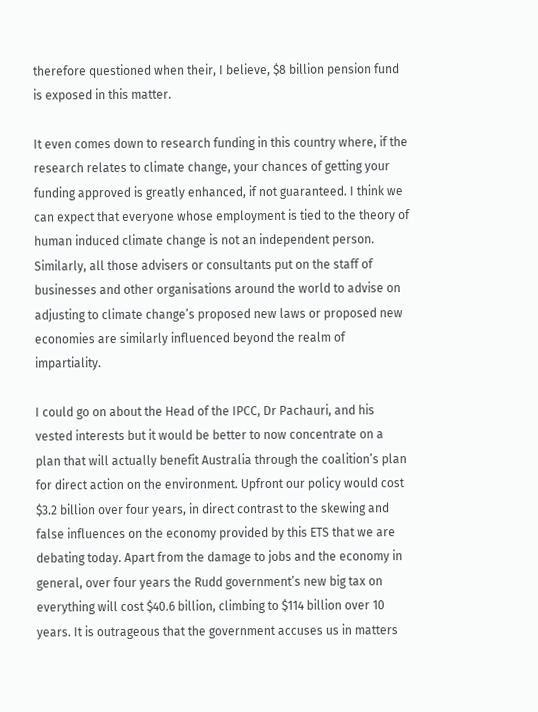therefore questioned when their, I believe, $8 billion pension fund is exposed in this matter.

It even comes down to research funding in this country where, if the research relates to climate change, your chances of getting your funding approved is greatly enhanced, if not guaranteed. I think we can expect that everyone whose employment is tied to the theory of human induced climate change is not an independent person. Similarly, all those advisers or consultants put on the staff of businesses and other organisations around the world to advise on adjusting to climate change’s proposed new laws or proposed new economies are similarly influenced beyond the realm of impartiality.

I could go on about the Head of the IPCC, Dr Pachauri, and his vested interests but it would be better to now concentrate on a plan that will actually benefit Australia through the coalition’s plan for direct action on the environment. Upfront our policy would cost $3.2 billion over four years, in direct contrast to the skewing and false influences on the economy provided by this ETS that we are debating today. Apart from the damage to jobs and the economy in general, over four years the Rudd government’s new big tax on everything will cost $40.6 billion, climbing to $114 billion over 10 years. It is outrageous that the government accuses us in matters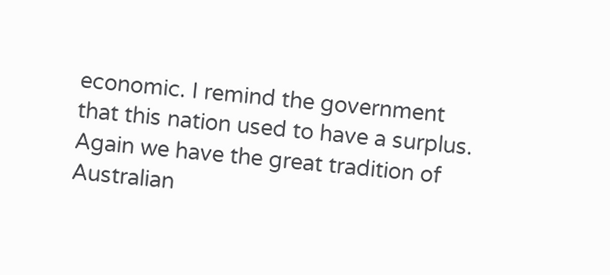economic. I remind the government that this nation used to have a surplus. Again we have the great tradition of Australian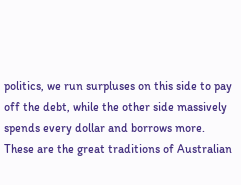politics, we run surpluses on this side to pay off the debt, while the other side massively spends every dollar and borrows more. These are the great traditions of Australian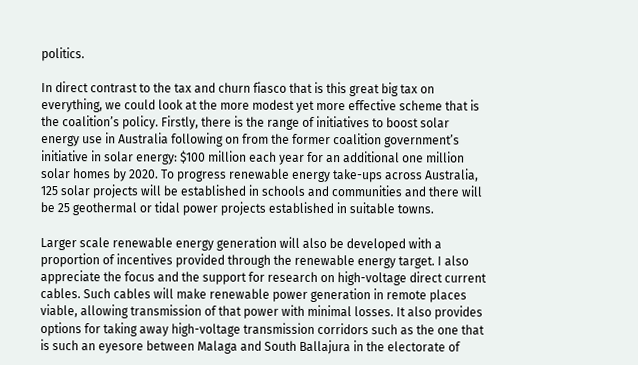politics.

In direct contrast to the tax and churn fiasco that is this great big tax on everything, we could look at the more modest yet more effective scheme that is the coalition’s policy. Firstly, there is the range of initiatives to boost solar energy use in Australia following on from the former coalition government’s initiative in solar energy: $100 million each year for an additional one million solar homes by 2020. To progress renewable energy take-ups across Australia, 125 solar projects will be established in schools and communities and there will be 25 geothermal or tidal power projects established in suitable towns.

Larger scale renewable energy generation will also be developed with a proportion of incentives provided through the renewable energy target. I also appreciate the focus and the support for research on high-voltage direct current cables. Such cables will make renewable power generation in remote places viable, allowing transmission of that power with minimal losses. It also provides options for taking away high-voltage transmission corridors such as the one that is such an eyesore between Malaga and South Ballajura in the electorate of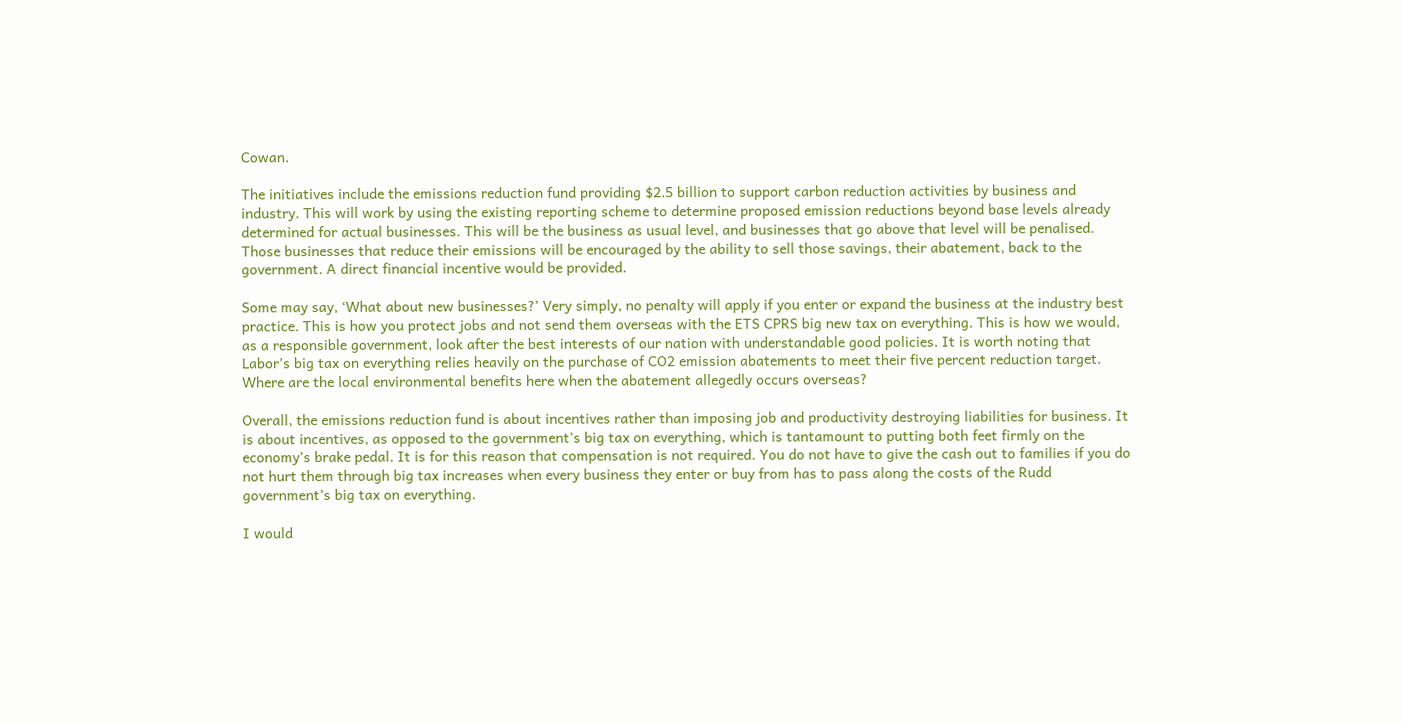Cowan.

The initiatives include the emissions reduction fund providing $2.5 billion to support carbon reduction activities by business and industry. This will work by using the existing reporting scheme to determine proposed emission reductions beyond base levels already determined for actual businesses. This will be the business as usual level, and businesses that go above that level will be penalised. Those businesses that reduce their emissions will be encouraged by the ability to sell those savings, their abatement, back to the government. A direct financial incentive would be provided.

Some may say, ‘What about new businesses?’ Very simply, no penalty will apply if you enter or expand the business at the industry best practice. This is how you protect jobs and not send them overseas with the ETS CPRS big new tax on everything. This is how we would, as a responsible government, look after the best interests of our nation with understandable good policies. It is worth noting that Labor’s big tax on everything relies heavily on the purchase of CO2 emission abatements to meet their five percent reduction target. Where are the local environmental benefits here when the abatement allegedly occurs overseas?

Overall, the emissions reduction fund is about incentives rather than imposing job and productivity destroying liabilities for business. It is about incentives, as opposed to the government’s big tax on everything, which is tantamount to putting both feet firmly on the economy’s brake pedal. It is for this reason that compensation is not required. You do not have to give the cash out to families if you do not hurt them through big tax increases when every business they enter or buy from has to pass along the costs of the Rudd government’s big tax on everything.

I would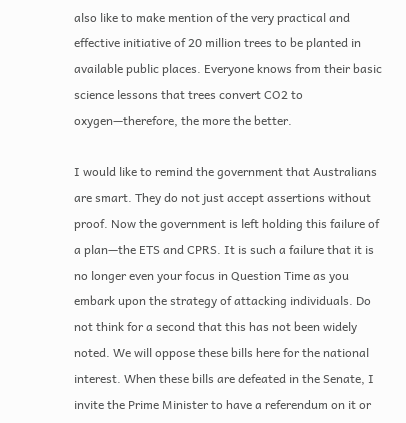also like to make mention of the very practical and effective initiative of 20 million trees to be planted in available public places. Everyone knows from their basic science lessons that trees convert CO2 to oxygen—therefore, the more the better.

I would like to remind the government that Australians are smart. They do not just accept assertions without proof. Now the government is left holding this failure of a plan—the ETS and CPRS. It is such a failure that it is no longer even your focus in Question Time as you embark upon the strategy of attacking individuals. Do not think for a second that this has not been widely noted. We will oppose these bills here for the national interest. When these bills are defeated in the Senate, I invite the Prime Minister to have a referendum on it or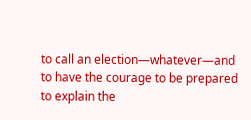to call an election—whatever—and to have the courage to be prepared to explain the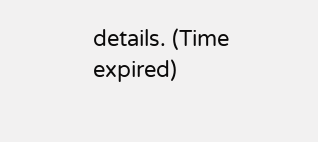details. (Time expired)